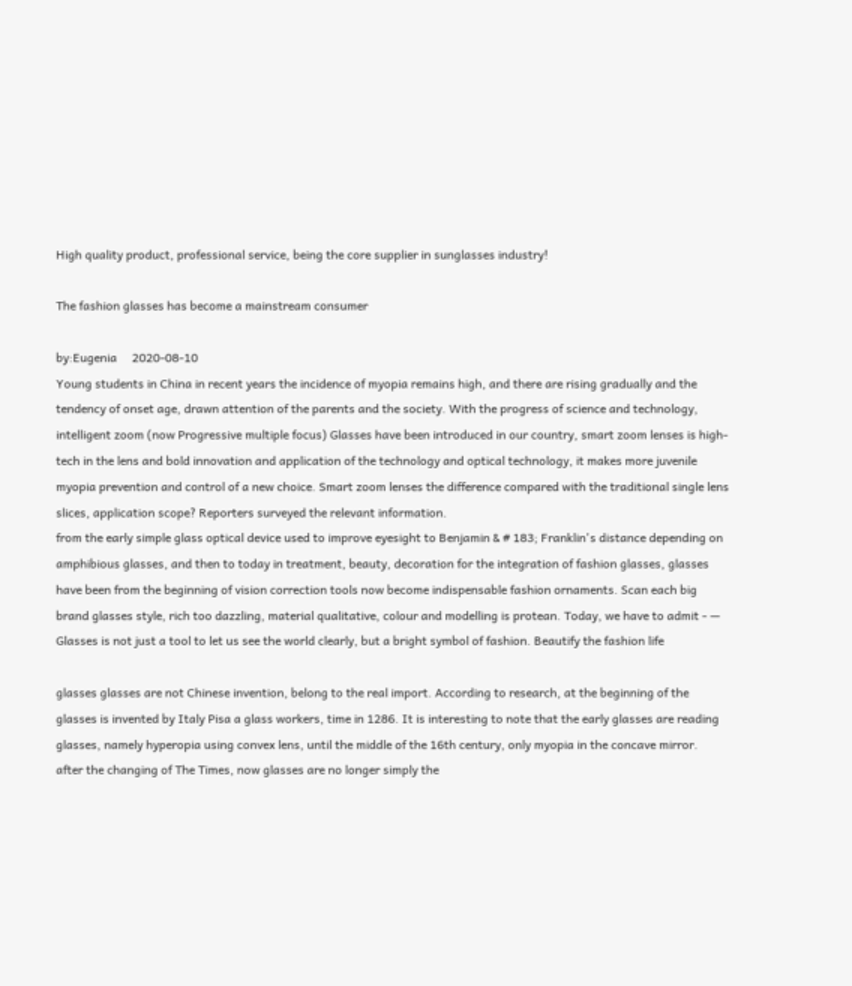High quality product, professional service, being the core supplier in sunglasses industry!

The fashion glasses has become a mainstream consumer

by:Eugenia     2020-08-10
Young students in China in recent years the incidence of myopia remains high, and there are rising gradually and the tendency of onset age, drawn attention of the parents and the society. With the progress of science and technology, intelligent zoom (now Progressive multiple focus) Glasses have been introduced in our country, smart zoom lenses is high-tech in the lens and bold innovation and application of the technology and optical technology, it makes more juvenile myopia prevention and control of a new choice. Smart zoom lenses the difference compared with the traditional single lens slices, application scope? Reporters surveyed the relevant information.
from the early simple glass optical device used to improve eyesight to Benjamin & # 183; Franklin's distance depending on amphibious glasses, and then to today in treatment, beauty, decoration for the integration of fashion glasses, glasses have been from the beginning of vision correction tools now become indispensable fashion ornaments. Scan each big brand glasses style, rich too dazzling, material qualitative, colour and modelling is protean. Today, we have to admit - — Glasses is not just a tool to let us see the world clearly, but a bright symbol of fashion. Beautify the fashion life

glasses glasses are not Chinese invention, belong to the real import. According to research, at the beginning of the glasses is invented by Italy Pisa a glass workers, time in 1286. It is interesting to note that the early glasses are reading glasses, namely hyperopia using convex lens, until the middle of the 16th century, only myopia in the concave mirror.
after the changing of The Times, now glasses are no longer simply the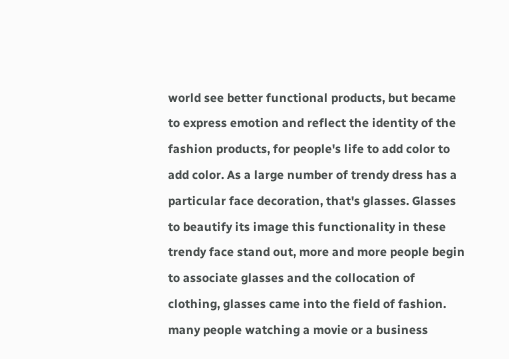world see better functional products, but became to express emotion and reflect the identity of the fashion products, for people's life to add color to add color. As a large number of trendy dress has a particular face decoration, that's glasses. Glasses to beautify its image this functionality in these trendy face stand out, more and more people begin to associate glasses and the collocation of clothing, glasses came into the field of fashion.
many people watching a movie or a business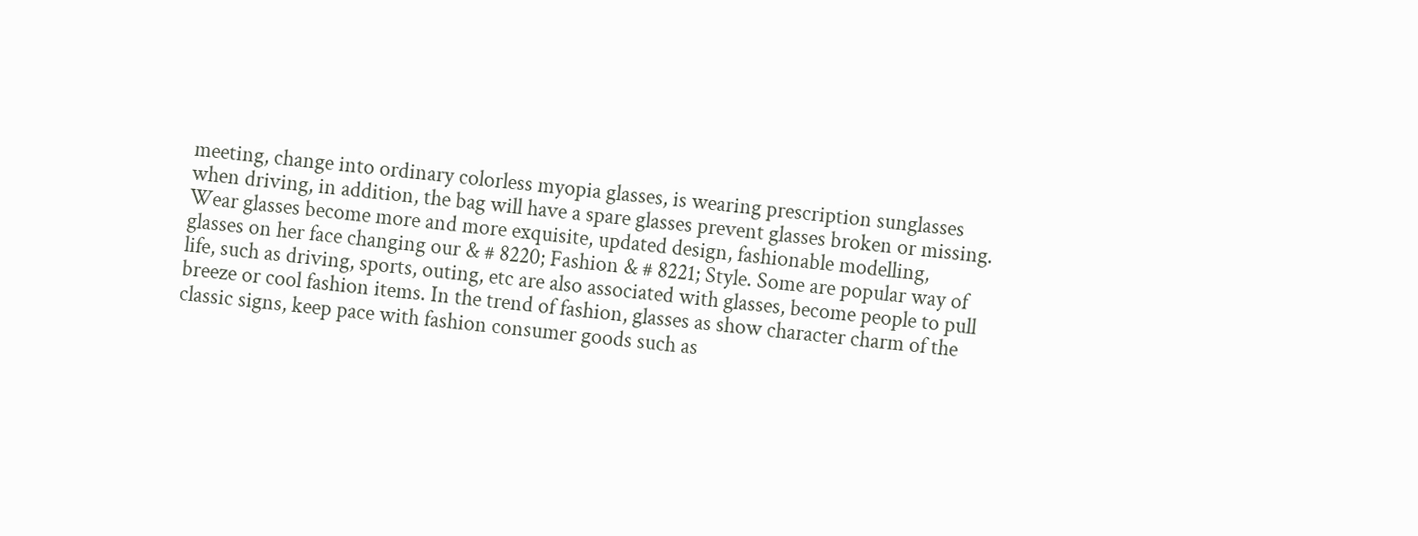meeting, change into ordinary colorless myopia glasses, is wearing prescription sunglasses when driving, in addition, the bag will have a spare glasses prevent glasses broken or missing. Wear glasses become more and more exquisite, updated design, fashionable modelling, glasses on her face changing our & # 8220; Fashion & # 8221; Style. Some are popular way of life, such as driving, sports, outing, etc are also associated with glasses, become people to pull breeze or cool fashion items. In the trend of fashion, glasses as show character charm of the classic signs, keep pace with fashion consumer goods such as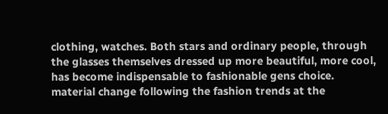clothing, watches. Both stars and ordinary people, through the glasses themselves dressed up more beautiful, more cool, has become indispensable to fashionable gens choice.
material change following the fashion trends at the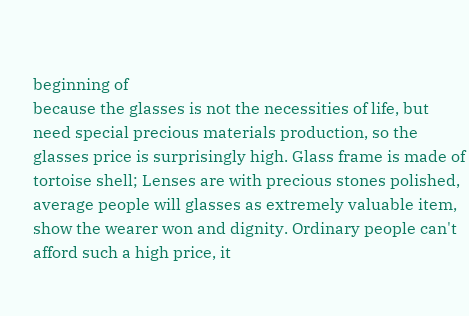beginning of
because the glasses is not the necessities of life, but need special precious materials production, so the glasses price is surprisingly high. Glass frame is made of tortoise shell; Lenses are with precious stones polished, average people will glasses as extremely valuable item, show the wearer won and dignity. Ordinary people can't afford such a high price, it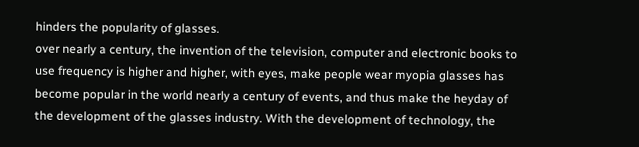hinders the popularity of glasses.
over nearly a century, the invention of the television, computer and electronic books to use frequency is higher and higher, with eyes, make people wear myopia glasses has become popular in the world nearly a century of events, and thus make the heyday of the development of the glasses industry. With the development of technology, the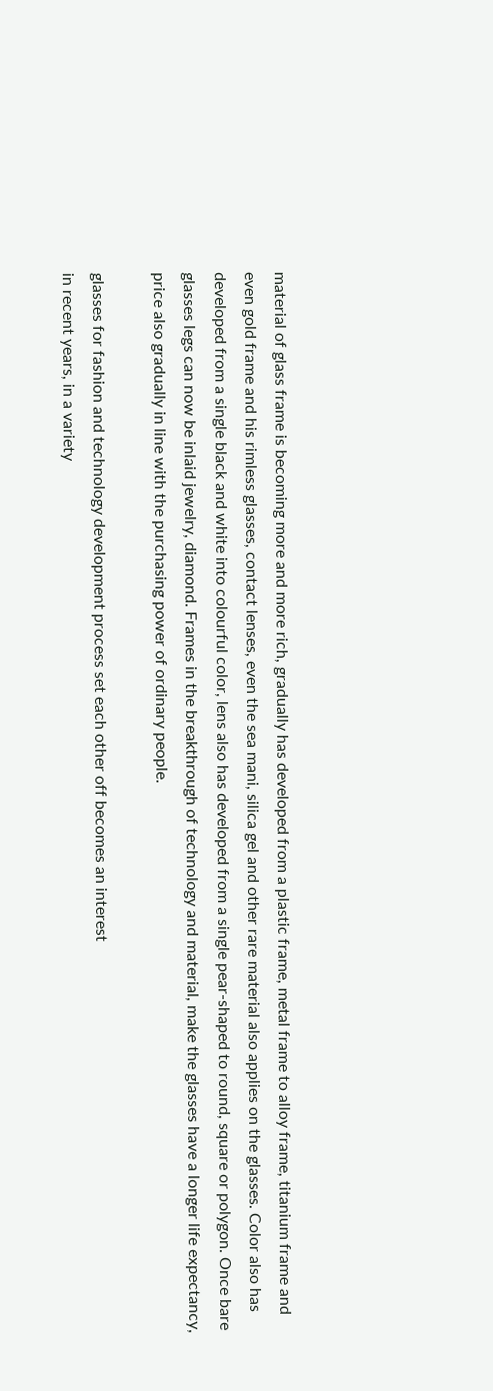material of glass frame is becoming more and more rich, gradually has developed from a plastic frame, metal frame to alloy frame, titanium frame and even gold frame and his rimless glasses, contact lenses, even the sea mani, silica gel and other rare material also applies on the glasses. Color also has developed from a single black and white into colourful color, lens also has developed from a single pear-shaped to round, square or polygon. Once bare glasses legs can now be inlaid jewelry, diamond. Frames in the breakthrough of technology and material, make the glasses have a longer life expectancy, price also gradually in line with the purchasing power of ordinary people.

glasses for fashion and technology development process set each other off becomes an interest
in recent years, in a variety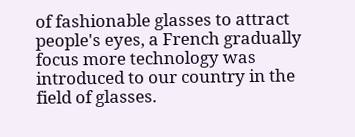of fashionable glasses to attract people's eyes, a French gradually focus more technology was introduced to our country in the field of glasses.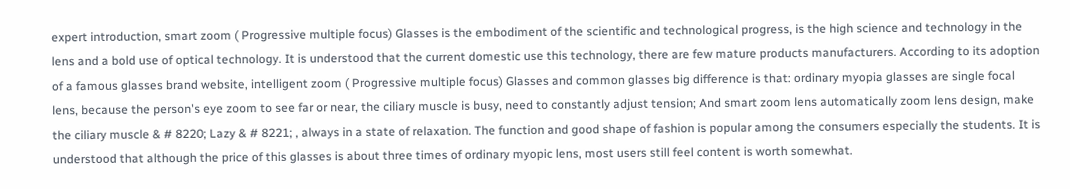expert introduction, smart zoom ( Progressive multiple focus) Glasses is the embodiment of the scientific and technological progress, is the high science and technology in the lens and a bold use of optical technology. It is understood that the current domestic use this technology, there are few mature products manufacturers. According to its adoption of a famous glasses brand website, intelligent zoom ( Progressive multiple focus) Glasses and common glasses big difference is that: ordinary myopia glasses are single focal lens, because the person's eye zoom to see far or near, the ciliary muscle is busy, need to constantly adjust tension; And smart zoom lens automatically zoom lens design, make the ciliary muscle & # 8220; Lazy & # 8221; , always in a state of relaxation. The function and good shape of fashion is popular among the consumers especially the students. It is understood that although the price of this glasses is about three times of ordinary myopic lens, most users still feel content is worth somewhat.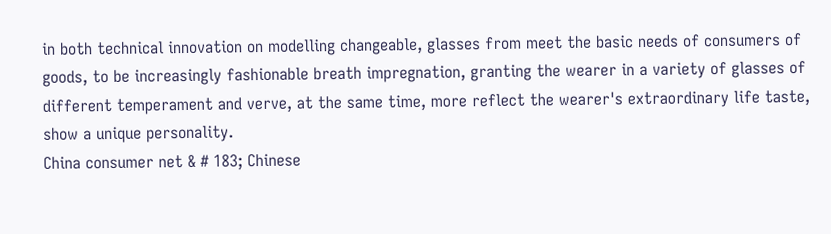in both technical innovation on modelling changeable, glasses from meet the basic needs of consumers of goods, to be increasingly fashionable breath impregnation, granting the wearer in a variety of glasses of different temperament and verve, at the same time, more reflect the wearer's extraordinary life taste, show a unique personality.
China consumer net & # 183; Chinese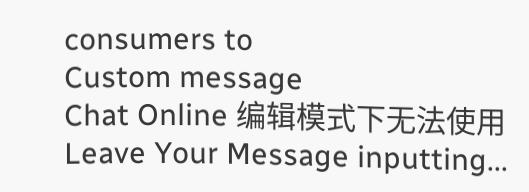consumers to
Custom message
Chat Online 编辑模式下无法使用
Leave Your Message inputting...